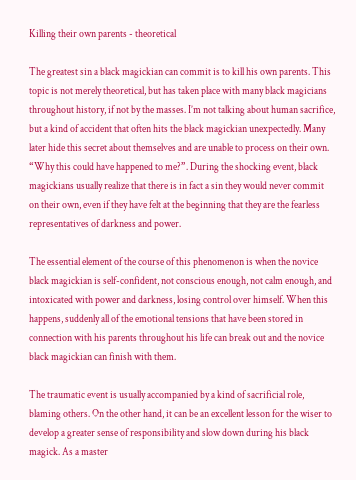Killing their own parents - theoretical

The greatest sin a black magickian can commit is to kill his own parents. This topic is not merely theoretical, but has taken place with many black magicians throughout history, if not by the masses. I’m not talking about human sacrifice, but a kind of accident that often hits the black magickian unexpectedly. Many later hide this secret about themselves and are unable to process on their own. “Why this could have happened to me?”. During the shocking event, black magickians usually realize that there is in fact a sin they would never commit on their own, even if they have felt at the beginning that they are the fearless representatives of darkness and power.

The essential element of the course of this phenomenon is when the novice black magickian is self-confident, not conscious enough, not calm enough, and intoxicated with power and darkness, losing control over himself. When this happens, suddenly all of the emotional tensions that have been stored in connection with his parents throughout his life can break out and the novice black magickian can finish with them.

The traumatic event is usually accompanied by a kind of sacrificial role, blaming others. On the other hand, it can be an excellent lesson for the wiser to develop a greater sense of responsibility and slow down during his black magick. As a master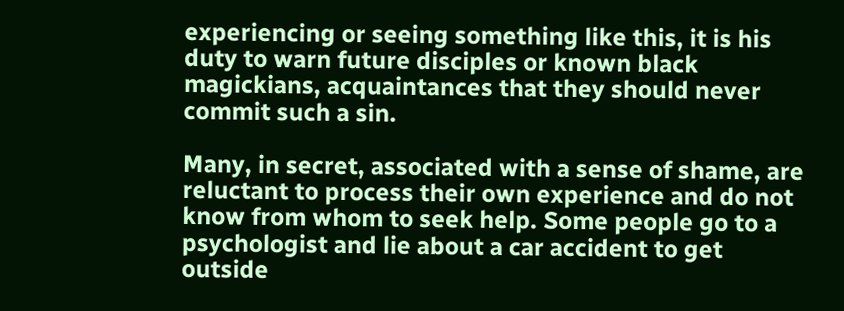experiencing or seeing something like this, it is his duty to warn future disciples or known black magickians, acquaintances that they should never commit such a sin.

Many, in secret, associated with a sense of shame, are reluctant to process their own experience and do not know from whom to seek help. Some people go to a psychologist and lie about a car accident to get outside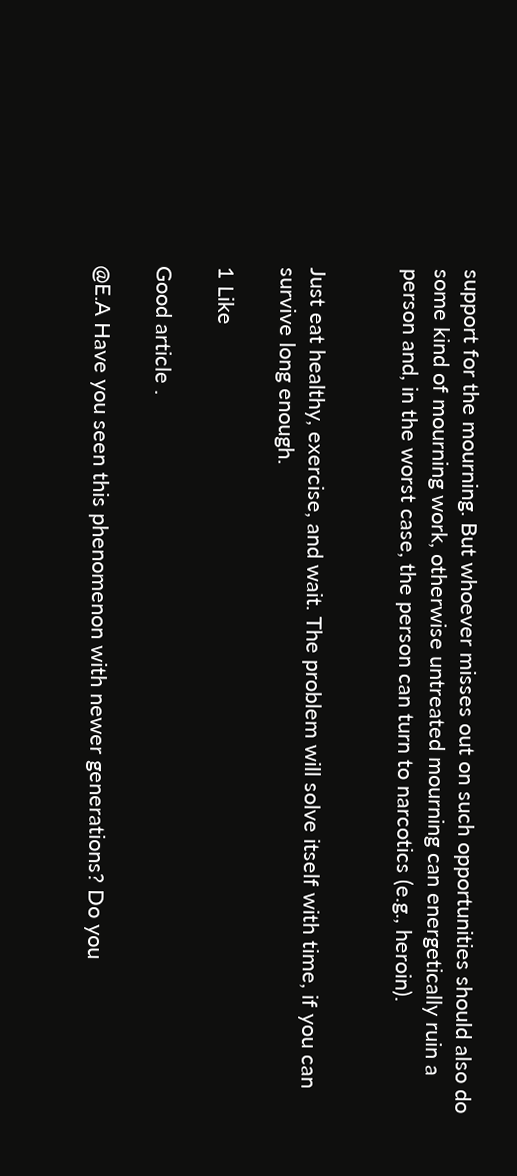support for the mourning. But whoever misses out on such opportunities should also do some kind of mourning work, otherwise untreated mourning can energetically ruin a person and, in the worst case, the person can turn to narcotics (e.g., heroin).


Just eat healthy, exercise, and wait. The problem will solve itself with time, if you can survive long enough.

1 Like

Good article .

@E.A Have you seen this phenomenon with newer generations? Do you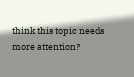think this topic needs more attention?